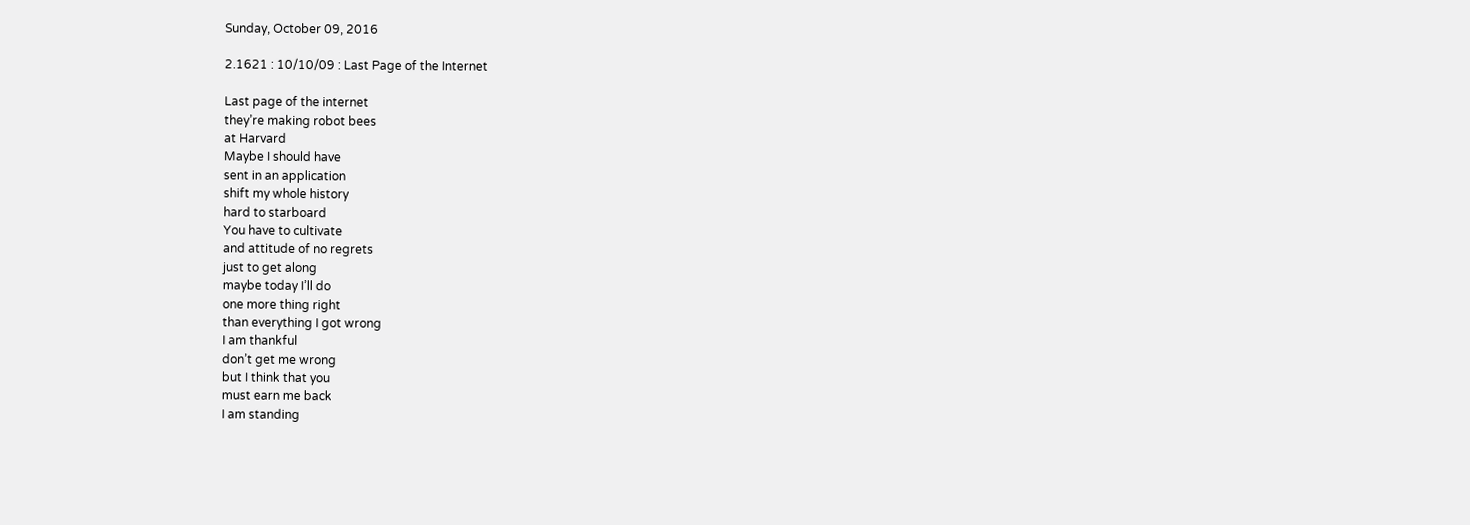Sunday, October 09, 2016

2.1621 : 10/10/09 : Last Page of the Internet

Last page of the internet
they’re making robot bees
at Harvard
Maybe I should have
sent in an application
shift my whole history
hard to starboard
You have to cultivate
and attitude of no regrets
just to get along
maybe today I’ll do
one more thing right
than everything I got wrong
I am thankful
don’t get me wrong
but I think that you
must earn me back
I am standing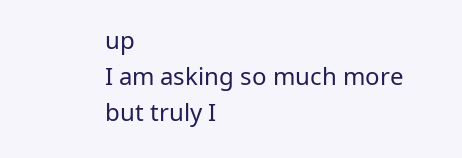up
I am asking so much more
but truly I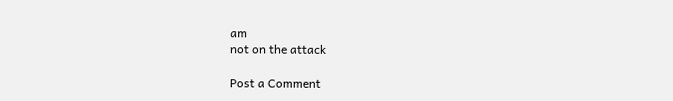am
not on the attack

Post a Comment